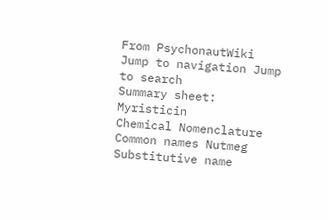From PsychonautWiki
Jump to navigation Jump to search
Summary sheet: Myristicin
Chemical Nomenclature
Common names Nutmeg
Substitutive name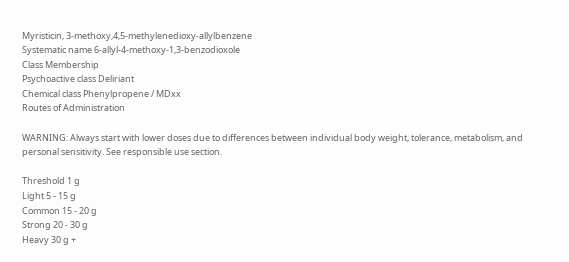Myristicin, 3-methoxy,4,5-methylenedioxy-allylbenzene
Systematic name 6-allyl-4-methoxy-1,3-benzodioxole
Class Membership
Psychoactive class Deliriant
Chemical class Phenylpropene / MDxx
Routes of Administration

WARNING: Always start with lower doses due to differences between individual body weight, tolerance, metabolism, and personal sensitivity. See responsible use section.

Threshold 1 g
Light 5 - 15 g
Common 15 - 20 g
Strong 20 - 30 g
Heavy 30 g +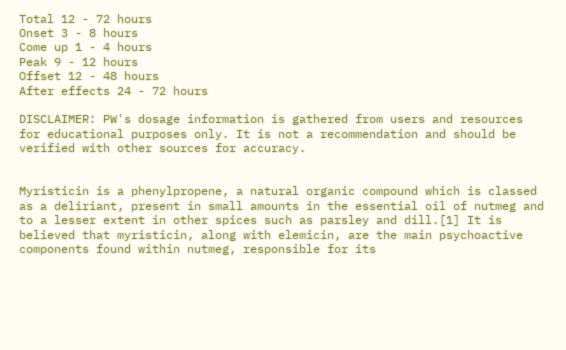Total 12 - 72 hours
Onset 3 - 8 hours
Come up 1 - 4 hours
Peak 9 - 12 hours
Offset 12 - 48 hours
After effects 24 - 72 hours

DISCLAIMER: PW's dosage information is gathered from users and resources for educational purposes only. It is not a recommendation and should be verified with other sources for accuracy.


Myristicin is a phenylpropene, a natural organic compound which is classed as a deliriant, present in small amounts in the essential oil of nutmeg and to a lesser extent in other spices such as parsley and dill.[1] It is believed that myristicin, along with elemicin, are the main psychoactive components found within nutmeg, responsible for its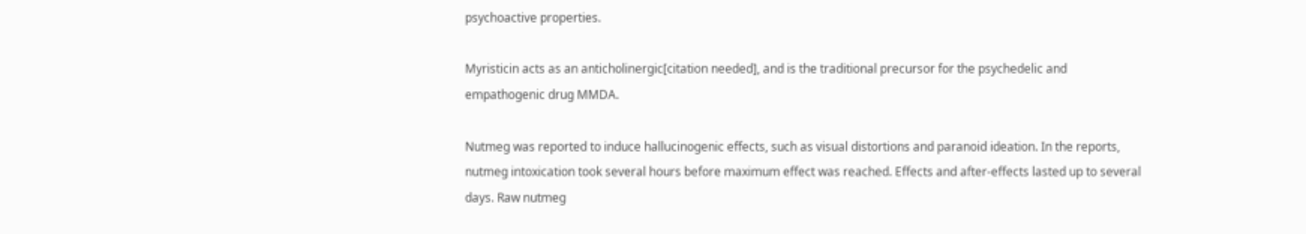psychoactive properties.

Myristicin acts as an anticholinergic[citation needed], and is the traditional precursor for the psychedelic and empathogenic drug MMDA.

Nutmeg was reported to induce hallucinogenic effects, such as visual distortions and paranoid ideation. In the reports, nutmeg intoxication took several hours before maximum effect was reached. Effects and after-effects lasted up to several days. Raw nutmeg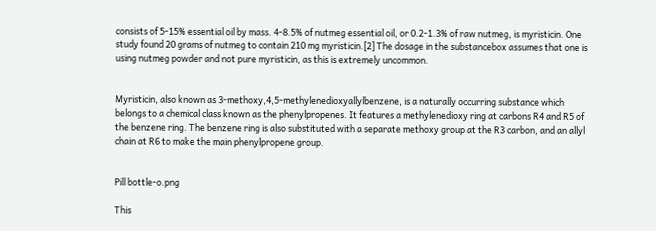consists of 5-15% essential oil by mass. 4-8.5% of nutmeg essential oil, or 0.2-1.3% of raw nutmeg, is myristicin. One study found 20 grams of nutmeg to contain 210 mg myristicin.[2] The dosage in the substancebox assumes that one is using nutmeg powder and not pure myristicin, as this is extremely uncommon.


Myristicin, also known as 3-methoxy,4,5-methylenedioxyallylbenzene, is a naturally occurring substance which belongs to a chemical class known as the phenylpropenes. It features a methylenedioxy ring at carbons R4 and R5 of the benzene ring. The benzene ring is also substituted with a separate methoxy group at the R3 carbon, and an allyl chain at R6 to make the main phenylpropene group.


Pill bottle-o.png

This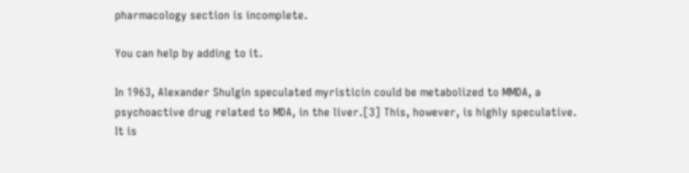pharmacology section is incomplete.

You can help by adding to it.

In 1963, Alexander Shulgin speculated myristicin could be metabolized to MMDA, a psychoactive drug related to MDA, in the liver.[3] This, however, is highly speculative. It is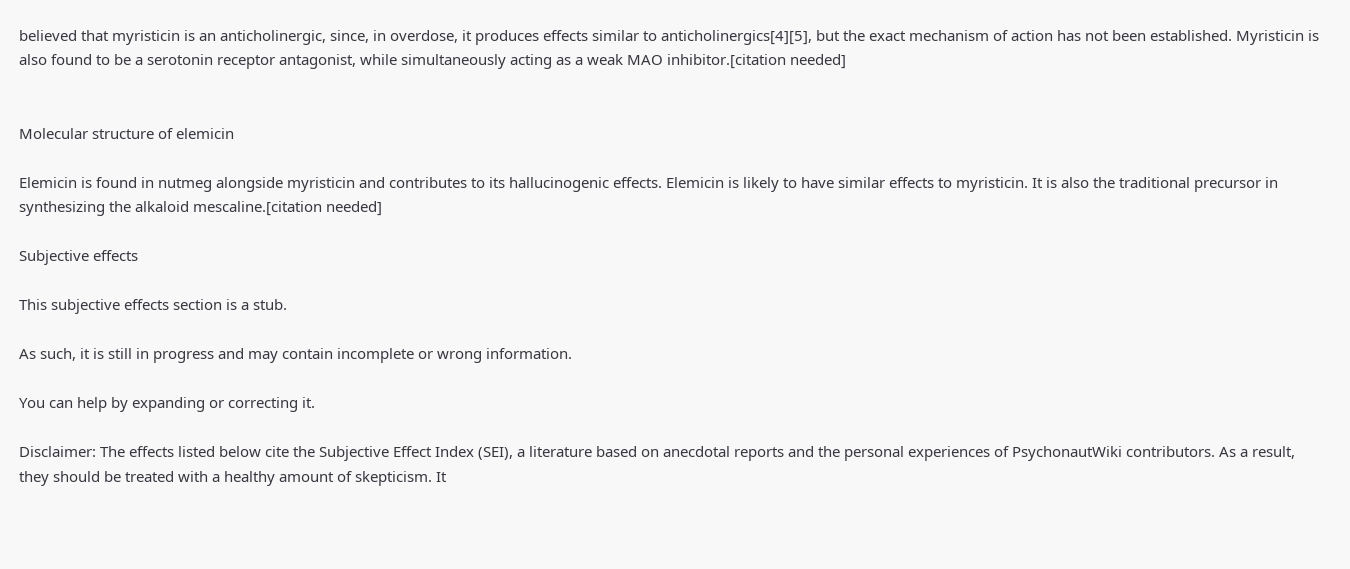believed that myristicin is an anticholinergic, since, in overdose, it produces effects similar to anticholinergics[4][5], but the exact mechanism of action has not been established. Myristicin is also found to be a serotonin receptor antagonist, while simultaneously acting as a weak MAO inhibitor.[citation needed]


Molecular structure of elemicin

Elemicin is found in nutmeg alongside myristicin and contributes to its hallucinogenic effects. Elemicin is likely to have similar effects to myristicin. It is also the traditional precursor in synthesizing the alkaloid mescaline.[citation needed]

Subjective effects

This subjective effects section is a stub.

As such, it is still in progress and may contain incomplete or wrong information.

You can help by expanding or correcting it.

Disclaimer: The effects listed below cite the Subjective Effect Index (SEI), a literature based on anecdotal reports and the personal experiences of PsychonautWiki contributors. As a result, they should be treated with a healthy amount of skepticism. It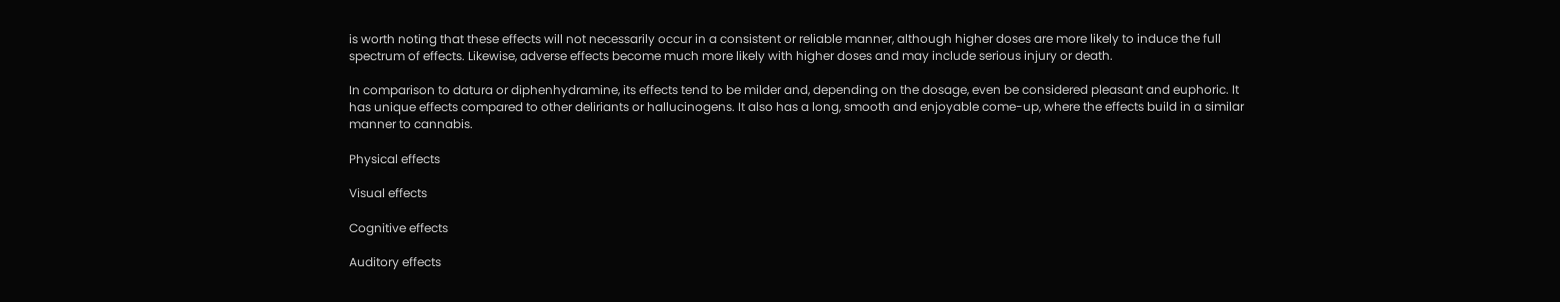is worth noting that these effects will not necessarily occur in a consistent or reliable manner, although higher doses are more likely to induce the full spectrum of effects. Likewise, adverse effects become much more likely with higher doses and may include serious injury or death.

In comparison to datura or diphenhydramine, its effects tend to be milder and, depending on the dosage, even be considered pleasant and euphoric. It has unique effects compared to other deliriants or hallucinogens. It also has a long, smooth and enjoyable come-up, where the effects build in a similar manner to cannabis.

Physical effects

Visual effects

Cognitive effects

Auditory effects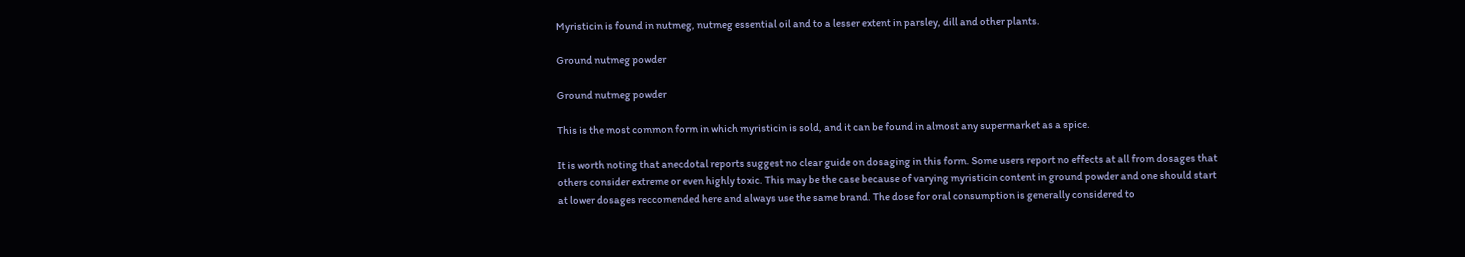Myristicin is found in nutmeg, nutmeg essential oil and to a lesser extent in parsley, dill and other plants.

Ground nutmeg powder

Ground nutmeg powder

This is the most common form in which myristicin is sold, and it can be found in almost any supermarket as a spice.

It is worth noting that anecdotal reports suggest no clear guide on dosaging in this form. Some users report no effects at all from dosages that others consider extreme or even highly toxic. This may be the case because of varying myristicin content in ground powder and one should start at lower dosages reccomended here and always use the same brand. The dose for oral consumption is generally considered to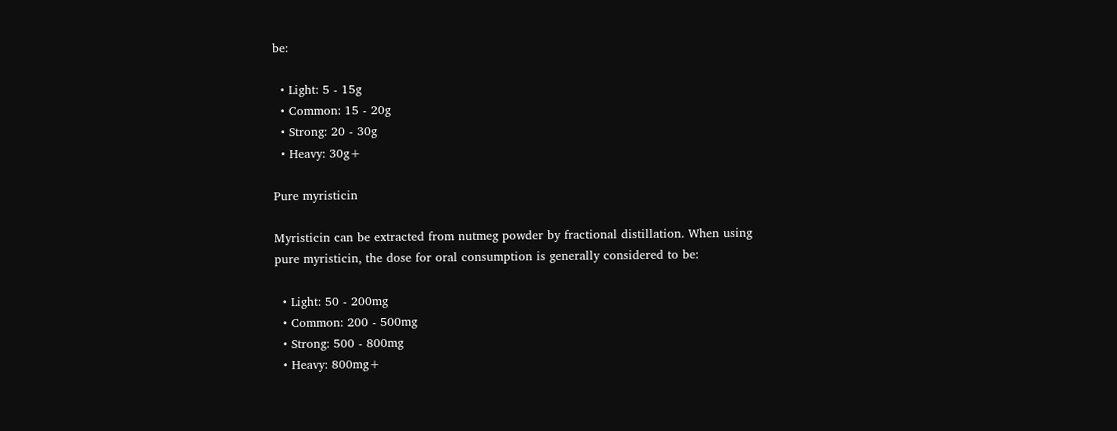be:

  • Light: 5 - 15g
  • Common: 15 - 20g
  • Strong: 20 - 30g
  • Heavy: 30g+

Pure myristicin

Myristicin can be extracted from nutmeg powder by fractional distillation. When using pure myristicin, the dose for oral consumption is generally considered to be:

  • Light: 50 - 200mg
  • Common: 200 - 500mg
  • Strong: 500 - 800mg
  • Heavy: 800mg+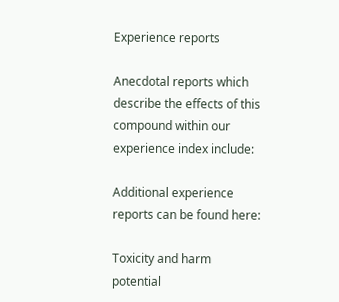Experience reports

Anecdotal reports which describe the effects of this compound within our experience index include:

Additional experience reports can be found here:

Toxicity and harm potential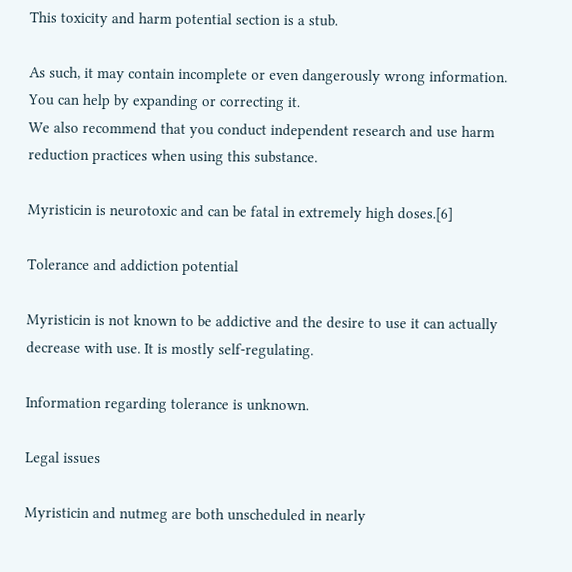This toxicity and harm potential section is a stub.

As such, it may contain incomplete or even dangerously wrong information. You can help by expanding or correcting it.
We also recommend that you conduct independent research and use harm reduction practices when using this substance.

Myristicin is neurotoxic and can be fatal in extremely high doses.[6]

Tolerance and addiction potential

Myristicin is not known to be addictive and the desire to use it can actually decrease with use. It is mostly self-regulating.

Information regarding tolerance is unknown.

Legal issues

Myristicin and nutmeg are both unscheduled in nearly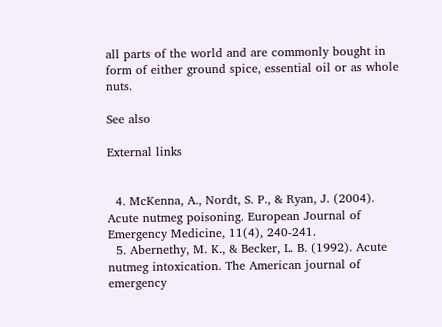all parts of the world and are commonly bought in form of either ground spice, essential oil or as whole nuts.

See also

External links


  4. McKenna, A., Nordt, S. P., & Ryan, J. (2004). Acute nutmeg poisoning. European Journal of Emergency Medicine, 11(4), 240-241.
  5. Abernethy, M. K., & Becker, L. B. (1992). Acute nutmeg intoxication. The American journal of emergency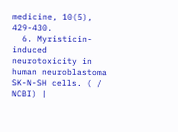medicine, 10(5), 429-430.
  6. Myristicin-induced neurotoxicity in human neuroblastoma SK-N-SH cells. ( / NCBI) |